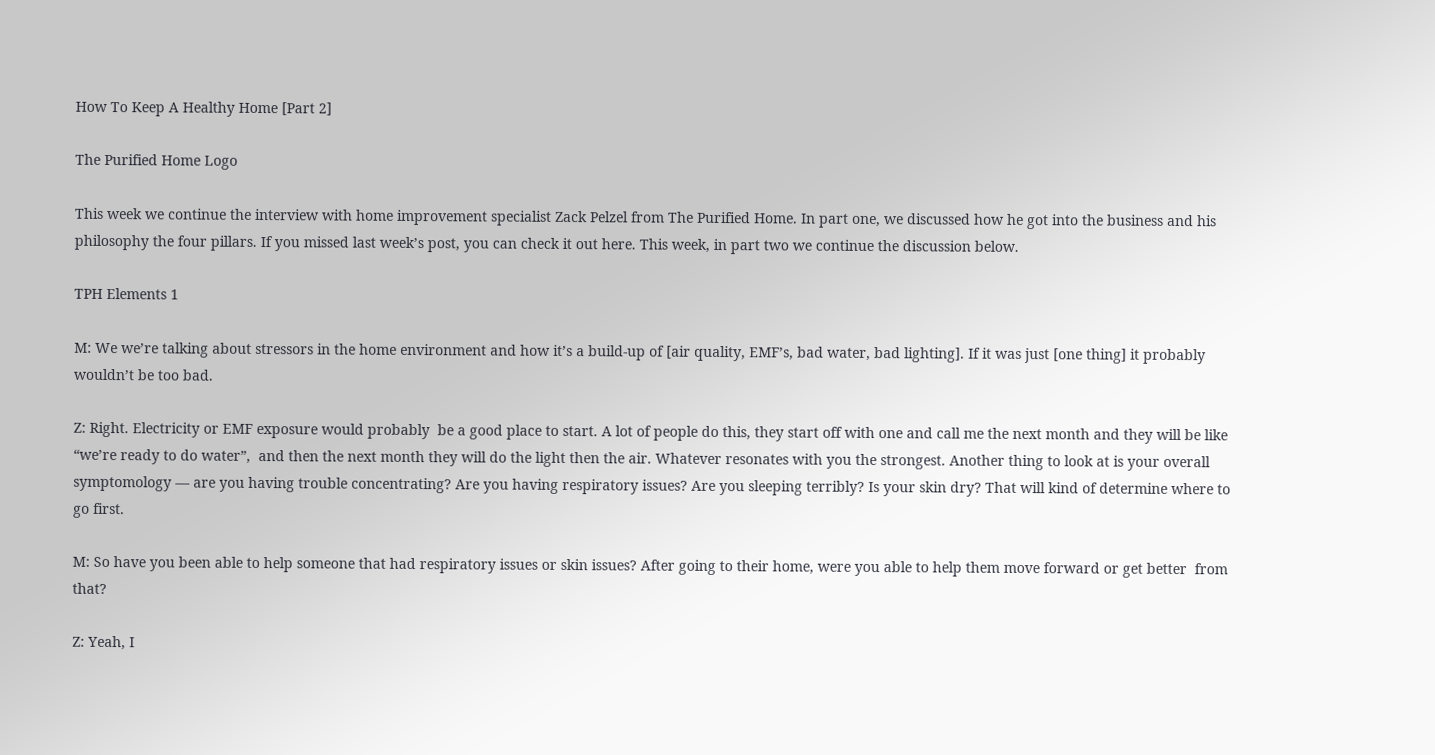How To Keep A Healthy Home [Part 2]

The Purified Home Logo

This week we continue the interview with home improvement specialist Zack Pelzel from The Purified Home. In part one, we discussed how he got into the business and his philosophy the four pillars. If you missed last week’s post, you can check it out here. This week, in part two we continue the discussion below.

TPH Elements 1

M: We we’re talking about stressors in the home environment and how it’s a build-up of [air quality, EMF’s, bad water, bad lighting]. If it was just [one thing] it probably wouldn’t be too bad.

Z: Right. Electricity or EMF exposure would probably  be a good place to start. A lot of people do this, they start off with one and call me the next month and they will be like “we’re ready to do water”,  and then the next month they will do the light then the air. Whatever resonates with you the strongest. Another thing to look at is your overall symptomology — are you having trouble concentrating? Are you having respiratory issues? Are you sleeping terribly? Is your skin dry? That will kind of determine where to go first.

M: So have you been able to help someone that had respiratory issues or skin issues? After going to their home, were you able to help them move forward or get better  from that?

Z: Yeah, I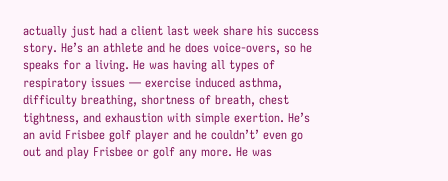actually just had a client last week share his success story. He’s an athlete and he does voice-overs, so he speaks for a living. He was having all types of respiratory issues — exercise induced asthma, difficulty breathing, shortness of breath, chest tightness, and exhaustion with simple exertion. He’s an avid Frisbee golf player and he couldn’t’ even go out and play Frisbee or golf any more. He was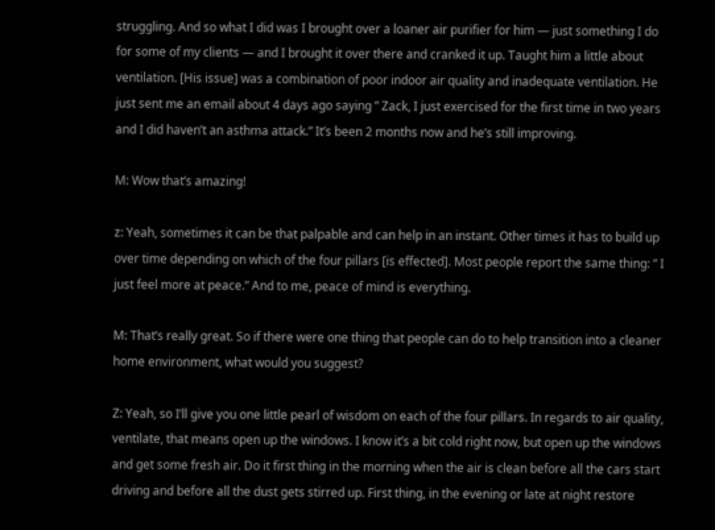struggling. And so what I did was I brought over a loaner air purifier for him — just something I do for some of my clients — and I brought it over there and cranked it up. Taught him a little about ventilation. [His issue] was a combination of poor indoor air quality and inadequate ventilation. He just sent me an email about 4 days ago saying ” Zack, I just exercised for the first time in two years and I did haven’t an asthma attack.” It’s been 2 months now and he’s still improving.

M: Wow that’s amazing!

z: Yeah, sometimes it can be that palpable and can help in an instant. Other times it has to build up over time depending on which of the four pillars [is effected]. Most people report the same thing: ” I just feel more at peace.” And to me, peace of mind is everything.

M: That’s really great. So if there were one thing that people can do to help transition into a cleaner home environment, what would you suggest?

Z: Yeah, so I’ll give you one little pearl of wisdom on each of the four pillars. In regards to air quality, ventilate, that means open up the windows. I know it’s a bit cold right now, but open up the windows and get some fresh air. Do it first thing in the morning when the air is clean before all the cars start driving and before all the dust gets stirred up. First thing, in the evening or late at night restore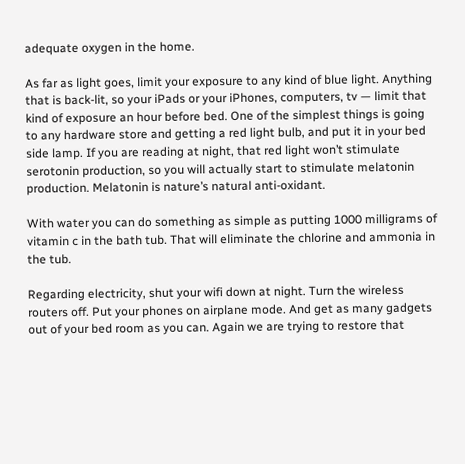adequate oxygen in the home.

As far as light goes, limit your exposure to any kind of blue light. Anything that is back-lit, so your iPads or your iPhones, computers, tv — limit that kind of exposure an hour before bed. One of the simplest things is going to any hardware store and getting a red light bulb, and put it in your bed side lamp. If you are reading at night, that red light won’t stimulate serotonin production, so you will actually start to stimulate melatonin production. Melatonin is nature’s natural anti-oxidant.

With water you can do something as simple as putting 1000 milligrams of vitamin c in the bath tub. That will eliminate the chlorine and ammonia in the tub.

Regarding electricity, shut your wifi down at night. Turn the wireless routers off. Put your phones on airplane mode. And get as many gadgets out of your bed room as you can. Again we are trying to restore that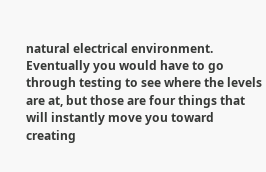natural electrical environment.  Eventually you would have to go through testing to see where the levels are at, but those are four things that will instantly move you toward creating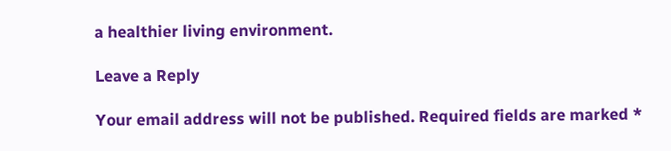a healthier living environment.

Leave a Reply

Your email address will not be published. Required fields are marked *